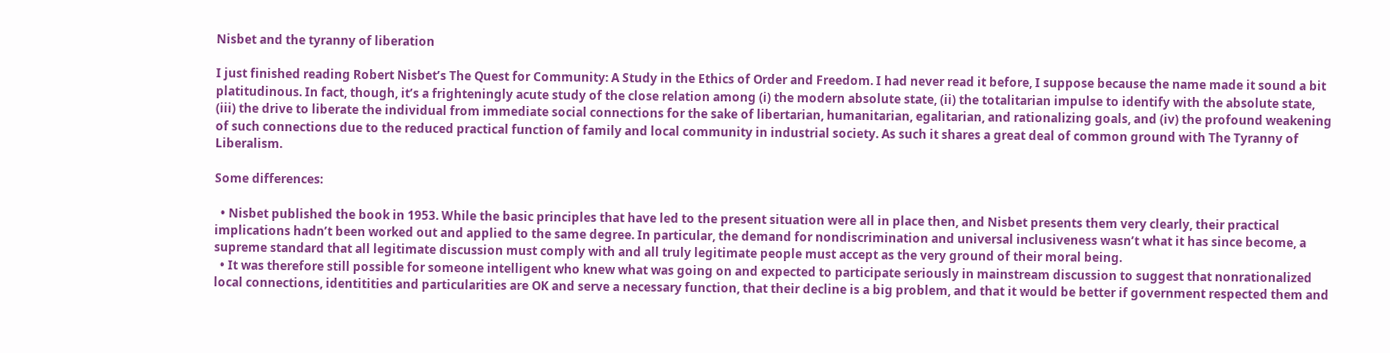Nisbet and the tyranny of liberation

I just finished reading Robert Nisbet’s The Quest for Community: A Study in the Ethics of Order and Freedom. I had never read it before, I suppose because the name made it sound a bit platitudinous. In fact, though, it’s a frighteningly acute study of the close relation among (i) the modern absolute state, (ii) the totalitarian impulse to identify with the absolute state, (iii) the drive to liberate the individual from immediate social connections for the sake of libertarian, humanitarian, egalitarian, and rationalizing goals, and (iv) the profound weakening of such connections due to the reduced practical function of family and local community in industrial society. As such it shares a great deal of common ground with The Tyranny of Liberalism.

Some differences:

  • Nisbet published the book in 1953. While the basic principles that have led to the present situation were all in place then, and Nisbet presents them very clearly, their practical implications hadn’t been worked out and applied to the same degree. In particular, the demand for nondiscrimination and universal inclusiveness wasn’t what it has since become, a supreme standard that all legitimate discussion must comply with and all truly legitimate people must accept as the very ground of their moral being.
  • It was therefore still possible for someone intelligent who knew what was going on and expected to participate seriously in mainstream discussion to suggest that nonrationalized local connections, identitities and particularities are OK and serve a necessary function, that their decline is a big problem, and that it would be better if government respected them and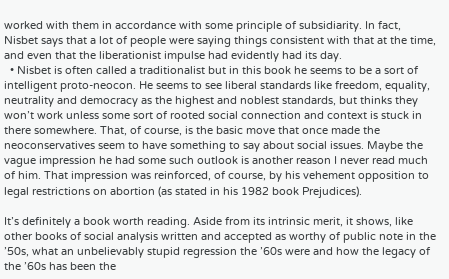worked with them in accordance with some principle of subsidiarity. In fact, Nisbet says that a lot of people were saying things consistent with that at the time, and even that the liberationist impulse had evidently had its day.
  • Nisbet is often called a traditionalist but in this book he seems to be a sort of intelligent proto-neocon. He seems to see liberal standards like freedom, equality, neutrality and democracy as the highest and noblest standards, but thinks they won’t work unless some sort of rooted social connection and context is stuck in there somewhere. That, of course, is the basic move that once made the neoconservatives seem to have something to say about social issues. Maybe the vague impression he had some such outlook is another reason I never read much of him. That impression was reinforced, of course, by his vehement opposition to legal restrictions on abortion (as stated in his 1982 book Prejudices).

It’s definitely a book worth reading. Aside from its intrinsic merit, it shows, like other books of social analysis written and accepted as worthy of public note in the ’50s, what an unbelievably stupid regression the ’60s were and how the legacy of the ’60s has been the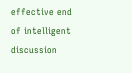effective end of intelligent discussion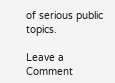of serious public topics.

Leave a Comment